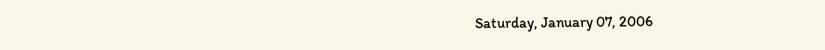Saturday, January 07, 2006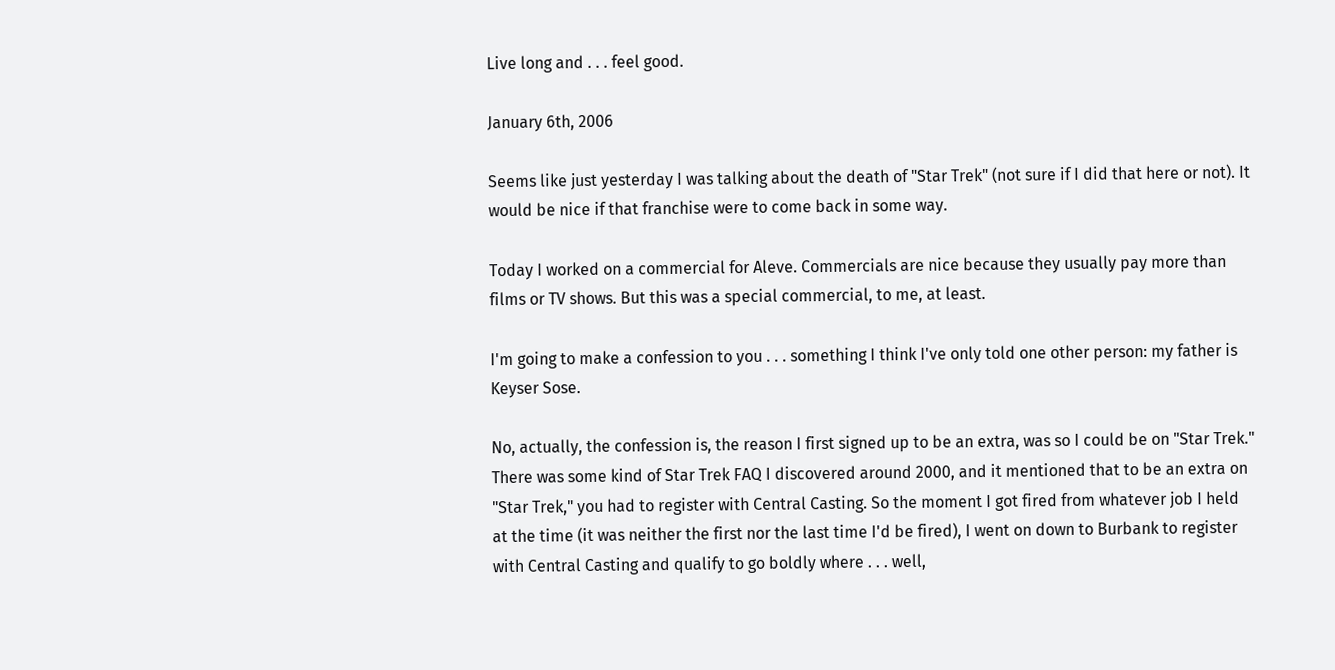Live long and . . . feel good.

January 6th, 2006

Seems like just yesterday I was talking about the death of "Star Trek" (not sure if I did that here or not). It would be nice if that franchise were to come back in some way.

Today I worked on a commercial for Aleve. Commercials are nice because they usually pay more than films or TV shows. But this was a special commercial, to me, at least.

I'm going to make a confession to you . . . something I think I've only told one other person: my father is Keyser Sose.

No, actually, the confession is, the reason I first signed up to be an extra, was so I could be on "Star Trek." There was some kind of Star Trek FAQ I discovered around 2000, and it mentioned that to be an extra on "Star Trek," you had to register with Central Casting. So the moment I got fired from whatever job I held at the time (it was neither the first nor the last time I'd be fired), I went on down to Burbank to register with Central Casting and qualify to go boldly where . . . well,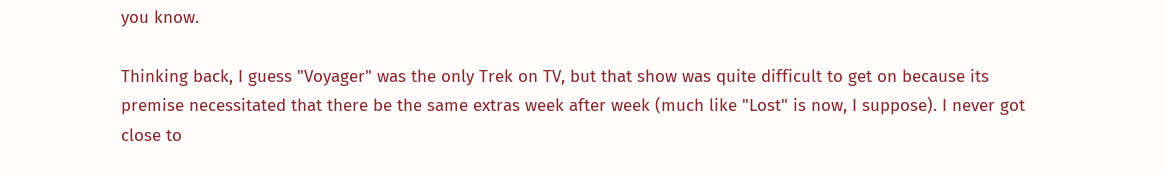you know.

Thinking back, I guess "Voyager" was the only Trek on TV, but that show was quite difficult to get on because its premise necessitated that there be the same extras week after week (much like "Lost" is now, I suppose). I never got close to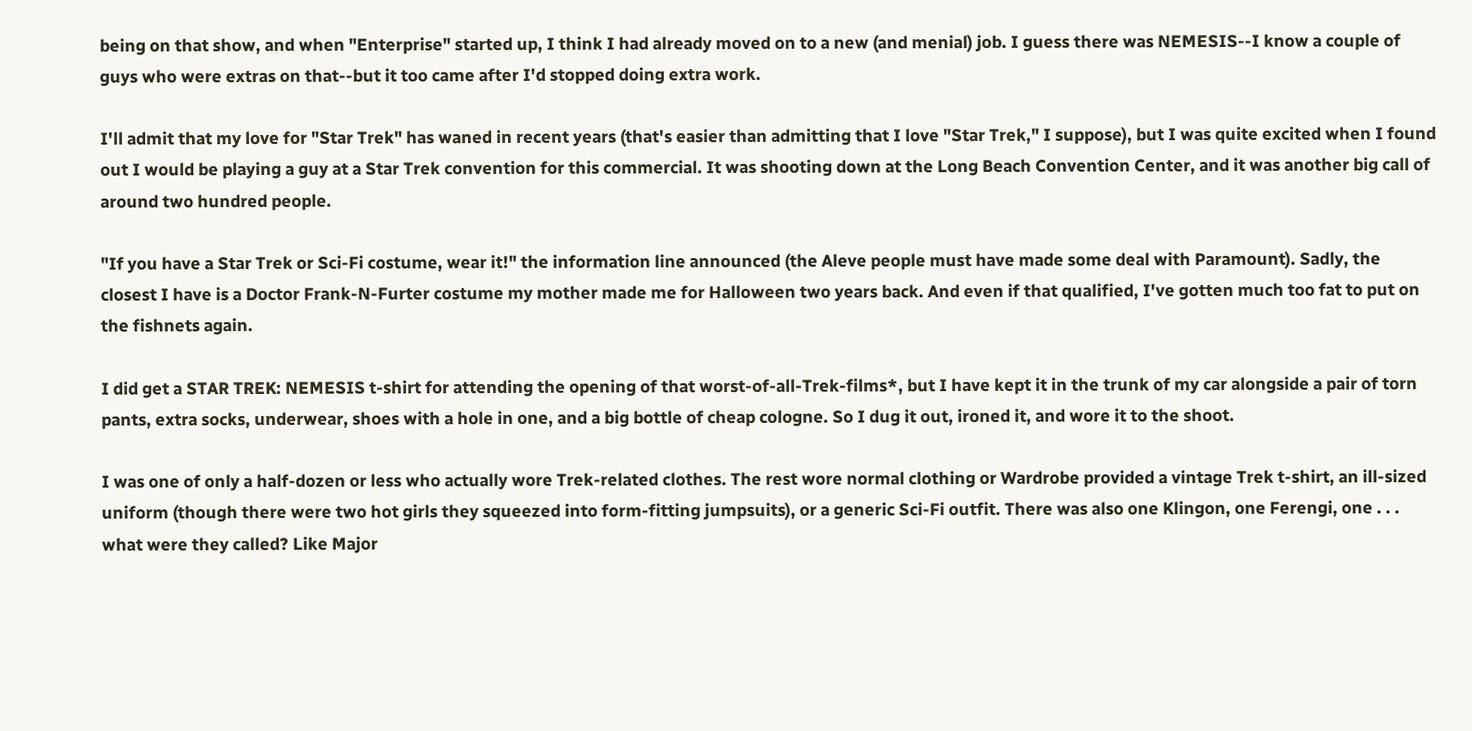being on that show, and when "Enterprise" started up, I think I had already moved on to a new (and menial) job. I guess there was NEMESIS--I know a couple of guys who were extras on that--but it too came after I'd stopped doing extra work.

I'll admit that my love for "Star Trek" has waned in recent years (that's easier than admitting that I love "Star Trek," I suppose), but I was quite excited when I found out I would be playing a guy at a Star Trek convention for this commercial. It was shooting down at the Long Beach Convention Center, and it was another big call of around two hundred people.

"If you have a Star Trek or Sci-Fi costume, wear it!" the information line announced (the Aleve people must have made some deal with Paramount). Sadly, the closest I have is a Doctor Frank-N-Furter costume my mother made me for Halloween two years back. And even if that qualified, I've gotten much too fat to put on the fishnets again.

I did get a STAR TREK: NEMESIS t-shirt for attending the opening of that worst-of-all-Trek-films*, but I have kept it in the trunk of my car alongside a pair of torn pants, extra socks, underwear, shoes with a hole in one, and a big bottle of cheap cologne. So I dug it out, ironed it, and wore it to the shoot.

I was one of only a half-dozen or less who actually wore Trek-related clothes. The rest wore normal clothing or Wardrobe provided a vintage Trek t-shirt, an ill-sized uniform (though there were two hot girls they squeezed into form-fitting jumpsuits), or a generic Sci-Fi outfit. There was also one Klingon, one Ferengi, one . . . what were they called? Like Major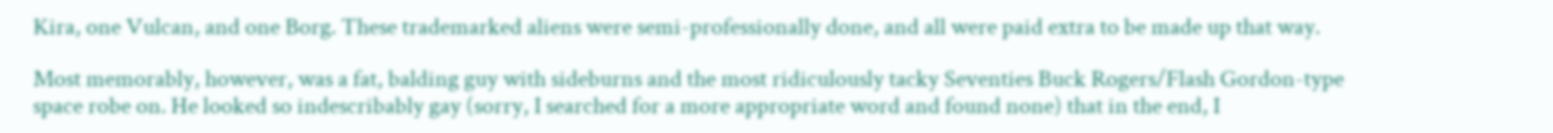Kira, one Vulcan, and one Borg. These trademarked aliens were semi-professionally done, and all were paid extra to be made up that way.

Most memorably, however, was a fat, balding guy with sideburns and the most ridiculously tacky Seventies Buck Rogers/Flash Gordon-type space robe on. He looked so indescribably gay (sorry, I searched for a more appropriate word and found none) that in the end, I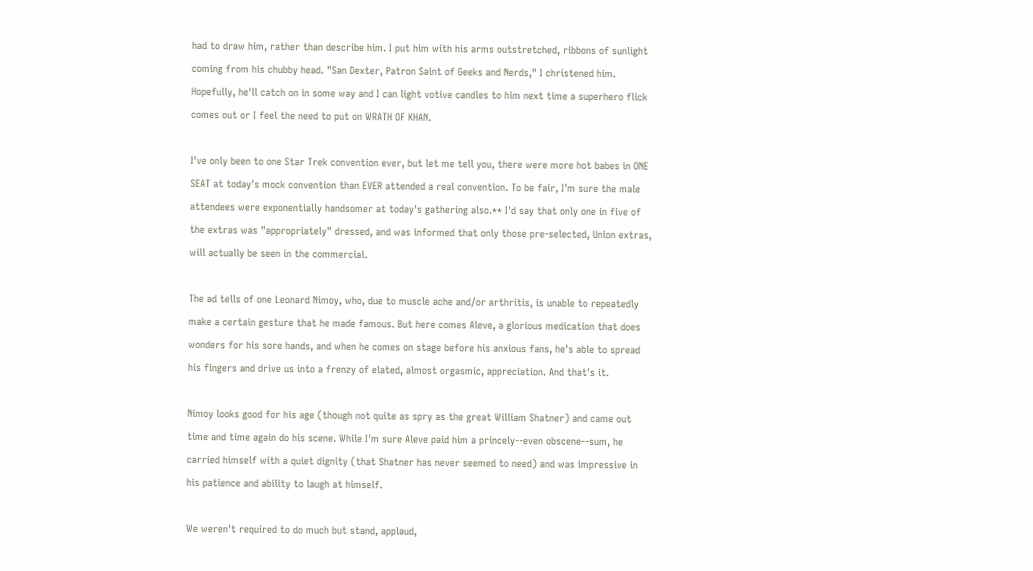had to draw him, rather than describe him. I put him with his arms outstretched, ribbons of sunlight coming from his chubby head. "San Dexter, Patron Saint of Geeks and Nerds," I christened him. Hopefully, he'll catch on in some way and I can light votive candles to him next time a superhero flick comes out or I feel the need to put on WRATH OF KHAN.

I've only been to one Star Trek convention ever, but let me tell you, there were more hot babes in ONE SEAT at today's mock convention than EVER attended a real convention. To be fair, I'm sure the male attendees were exponentially handsomer at today's gathering also.** I'd say that only one in five of the extras was "appropriately" dressed, and was informed that only those pre-selected, Union extras, will actually be seen in the commercial.

The ad tells of one Leonard Nimoy, who, due to muscle ache and/or arthritis, is unable to repeatedly make a certain gesture that he made famous. But here comes Aleve, a glorious medication that does wonders for his sore hands, and when he comes on stage before his anxious fans, he's able to spread his fingers and drive us into a frenzy of elated, almost orgasmic, appreciation. And that's it.

Nimoy looks good for his age (though not quite as spry as the great William Shatner) and came out time and time again do his scene. While I'm sure Aleve paid him a princely--even obscene--sum, he carried himself with a quiet dignity (that Shatner has never seemed to need) and was impressive in his patience and ability to laugh at himself.

We weren't required to do much but stand, applaud,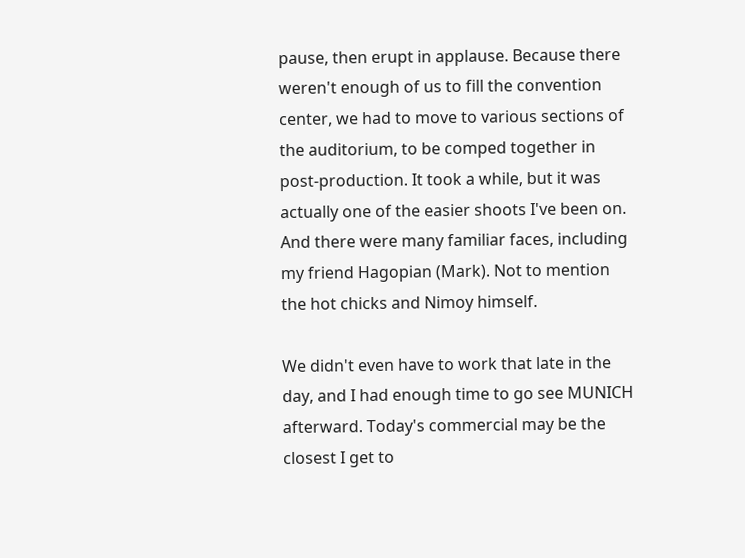pause, then erupt in applause. Because there weren't enough of us to fill the convention center, we had to move to various sections of the auditorium, to be comped together in post-production. It took a while, but it was actually one of the easier shoots I've been on. And there were many familiar faces, including my friend Hagopian (Mark). Not to mention the hot chicks and Nimoy himself.

We didn't even have to work that late in the day, and I had enough time to go see MUNICH afterward. Today's commercial may be the closest I get to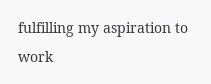fulfilling my aspiration to work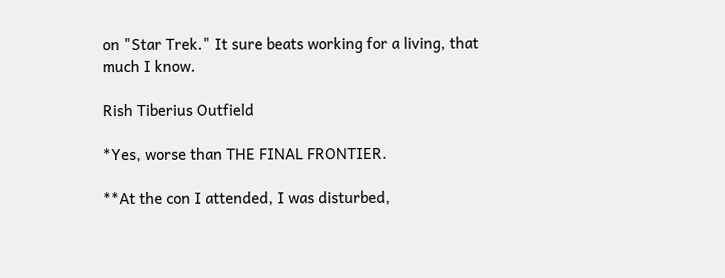on "Star Trek." It sure beats working for a living, that much I know.

Rish Tiberius Outfield

*Yes, worse than THE FINAL FRONTIER.

**At the con I attended, I was disturbed,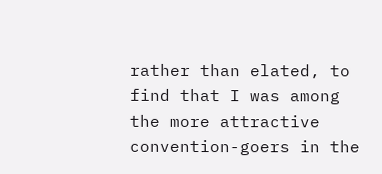rather than elated, to find that I was among the more attractive convention-goers in the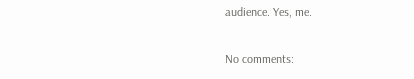audience. Yes, me.

No comments: